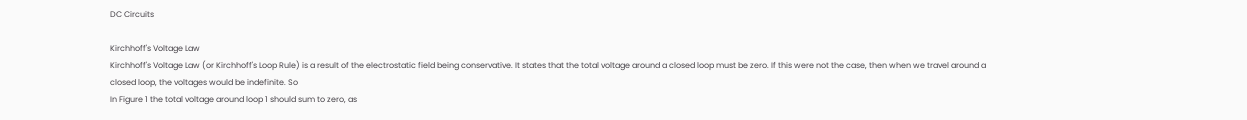DC Circuits

Kirchhoff's Voltage Law
Kirchhoff's Voltage Law (or Kirchhoff's Loop Rule) is a result of the electrostatic field being conservative. It states that the total voltage around a closed loop must be zero. If this were not the case, then when we travel around a closed loop, the voltages would be indefinite. So
In Figure 1 the total voltage around loop 1 should sum to zero, as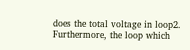does the total voltage in loop2. Furthermore, the loop which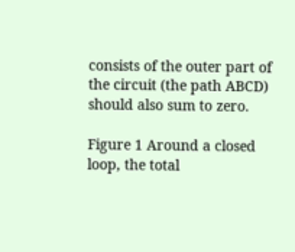consists of the outer part of the circuit (the path ABCD) should also sum to zero.

Figure 1 Around a closed loop, the total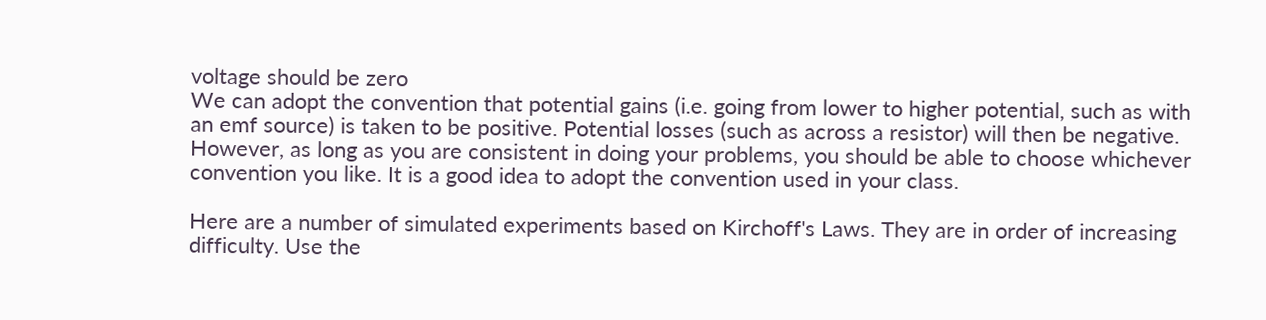voltage should be zero
We can adopt the convention that potential gains (i.e. going from lower to higher potential, such as with an emf source) is taken to be positive. Potential losses (such as across a resistor) will then be negative. However, as long as you are consistent in doing your problems, you should be able to choose whichever convention you like. It is a good idea to adopt the convention used in your class.

Here are a number of simulated experiments based on Kirchoff's Laws. They are in order of increasing difficulty. Use the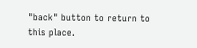"back" button to return to this place.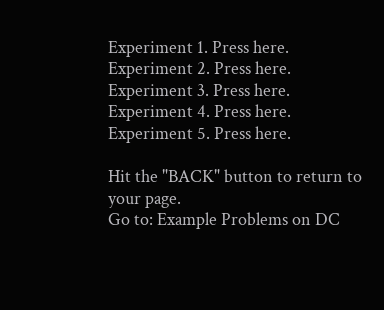Experiment 1. Press here.
Experiment 2. Press here.
Experiment 3. Press here.
Experiment 4. Press here.
Experiment 5. Press here.

Hit the "BACK" button to return to your page.
Go to: Example Problems on DC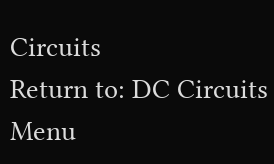Circuits
Return to: DC Circuits Menu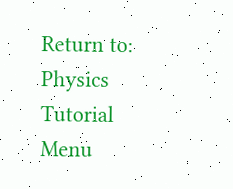Return to: Physics Tutorial Menu